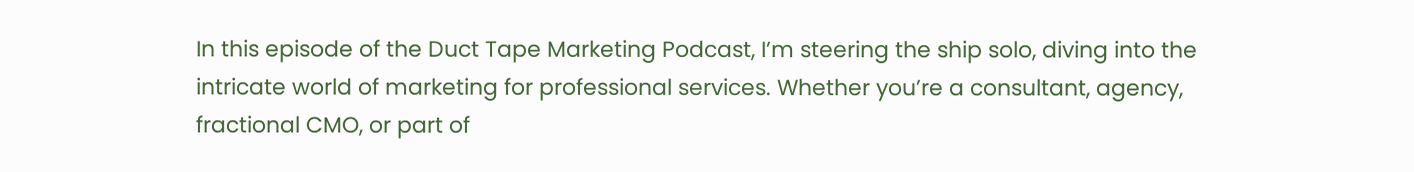In this episode of the Duct Tape Marketing Podcast, I’m steering the ship solo, diving into the intricate world of marketing for professional services. Whether you’re a consultant, agency, fractional CMO, or part of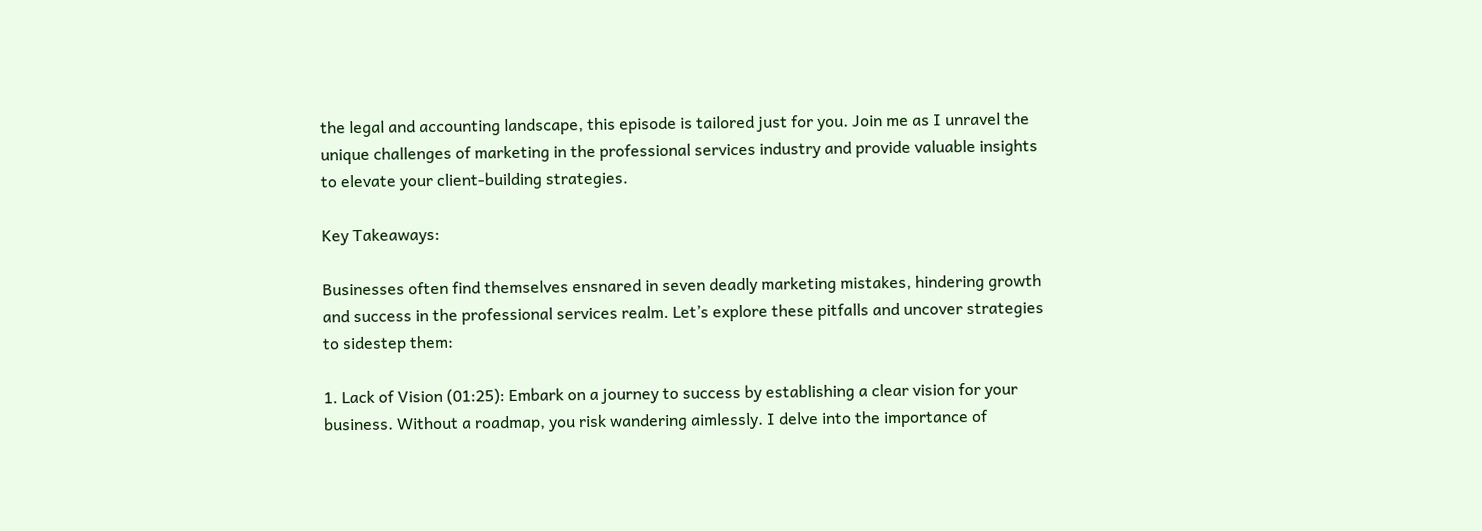the legal and accounting landscape, this episode is tailored just for you. Join me as I unravel the unique challenges of marketing in the professional services industry and provide valuable insights to elevate your client-building strategies.

Key Takeaways:

Businesses often find themselves ensnared in seven deadly marketing mistakes, hindering growth and success in the professional services realm. Let’s explore these pitfalls and uncover strategies to sidestep them:

1. Lack of Vision (01:25): Embark on a journey to success by establishing a clear vision for your business. Without a roadmap, you risk wandering aimlessly. I delve into the importance of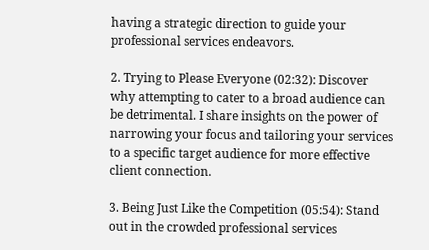having a strategic direction to guide your professional services endeavors.

2. Trying to Please Everyone (02:32): Discover why attempting to cater to a broad audience can be detrimental. I share insights on the power of narrowing your focus and tailoring your services to a specific target audience for more effective client connection.

3. Being Just Like the Competition (05:54): Stand out in the crowded professional services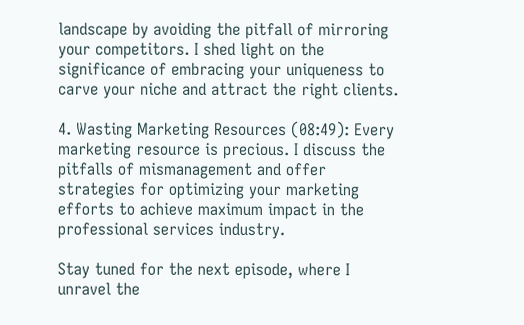landscape by avoiding the pitfall of mirroring your competitors. I shed light on the significance of embracing your uniqueness to carve your niche and attract the right clients.

4. Wasting Marketing Resources (08:49): Every marketing resource is precious. I discuss the pitfalls of mismanagement and offer strategies for optimizing your marketing efforts to achieve maximum impact in the professional services industry.

Stay tuned for the next episode, where I unravel the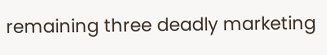remaining three deadly marketing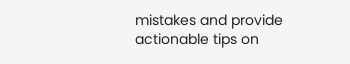mistakes and provide actionable tips on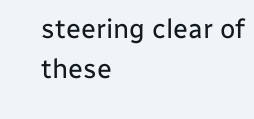steering clear of these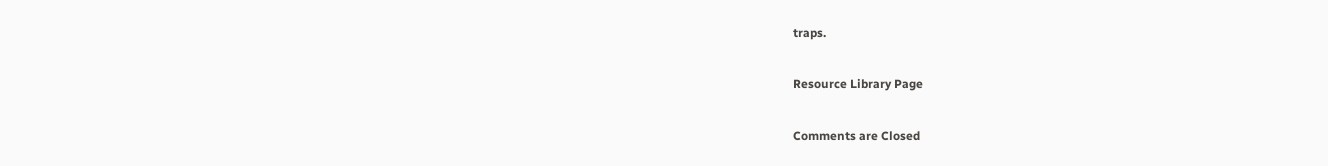traps.

Resource Library Page

Comments are Closed